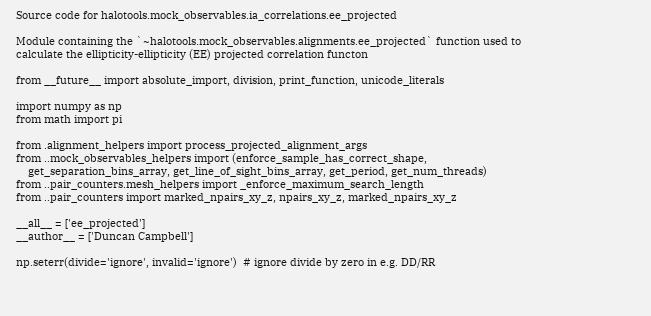Source code for halotools.mock_observables.ia_correlations.ee_projected

Module containing the `~halotools.mock_observables.alignments.ee_projected` function used to
calculate the ellipticity-ellipticity (EE) projected correlation functon

from __future__ import absolute_import, division, print_function, unicode_literals

import numpy as np
from math import pi

from .alignment_helpers import process_projected_alignment_args
from ..mock_observables_helpers import (enforce_sample_has_correct_shape,
    get_separation_bins_array, get_line_of_sight_bins_array, get_period, get_num_threads)
from ..pair_counters.mesh_helpers import _enforce_maximum_search_length
from ..pair_counters import marked_npairs_xy_z, npairs_xy_z, marked_npairs_xy_z

__all__ = ['ee_projected']
__author__ = ['Duncan Campbell']

np.seterr(divide='ignore', invalid='ignore')  # ignore divide by zero in e.g. DD/RR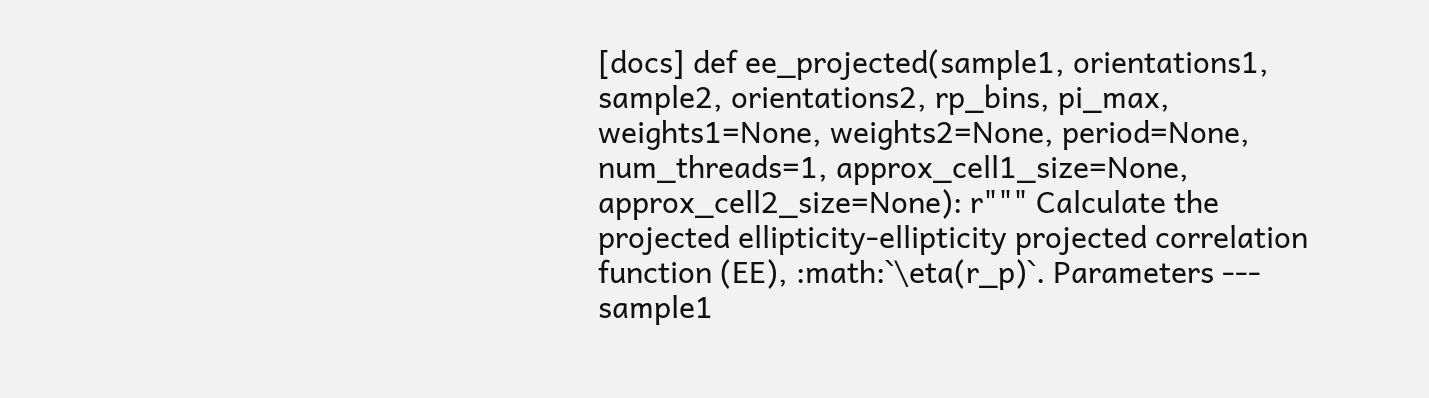[docs] def ee_projected(sample1, orientations1, sample2, orientations2, rp_bins, pi_max, weights1=None, weights2=None, period=None, num_threads=1, approx_cell1_size=None, approx_cell2_size=None): r""" Calculate the projected ellipticity-ellipticity projected correlation function (EE), :math:`\eta(r_p)`. Parameters --- sample1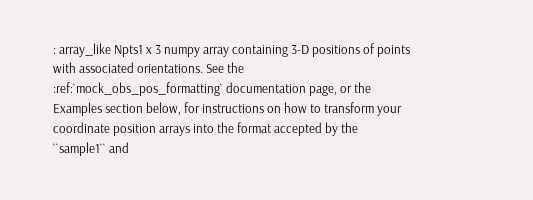: array_like Npts1 x 3 numpy array containing 3-D positions of points with associated orientations. See the :ref:`mock_obs_pos_formatting` documentation page, or the Examples section below, for instructions on how to transform your coordinate position arrays into the format accepted by the ``sample1`` and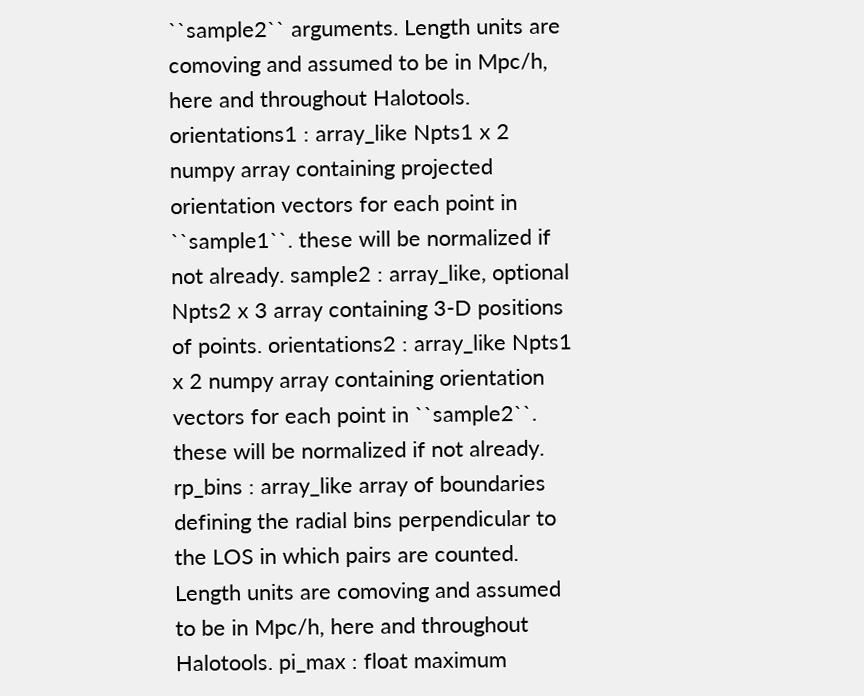``sample2`` arguments. Length units are comoving and assumed to be in Mpc/h, here and throughout Halotools. orientations1 : array_like Npts1 x 2 numpy array containing projected orientation vectors for each point in ``sample1``. these will be normalized if not already. sample2 : array_like, optional Npts2 x 3 array containing 3-D positions of points. orientations2 : array_like Npts1 x 2 numpy array containing orientation vectors for each point in ``sample2``. these will be normalized if not already. rp_bins : array_like array of boundaries defining the radial bins perpendicular to the LOS in which pairs are counted. Length units are comoving and assumed to be in Mpc/h, here and throughout Halotools. pi_max : float maximum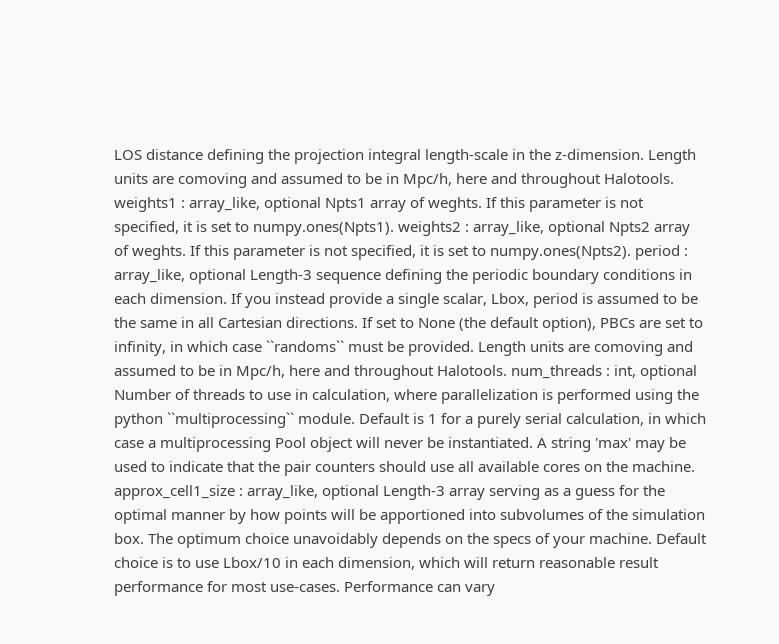LOS distance defining the projection integral length-scale in the z-dimension. Length units are comoving and assumed to be in Mpc/h, here and throughout Halotools. weights1 : array_like, optional Npts1 array of weghts. If this parameter is not specified, it is set to numpy.ones(Npts1). weights2 : array_like, optional Npts2 array of weghts. If this parameter is not specified, it is set to numpy.ones(Npts2). period : array_like, optional Length-3 sequence defining the periodic boundary conditions in each dimension. If you instead provide a single scalar, Lbox, period is assumed to be the same in all Cartesian directions. If set to None (the default option), PBCs are set to infinity, in which case ``randoms`` must be provided. Length units are comoving and assumed to be in Mpc/h, here and throughout Halotools. num_threads : int, optional Number of threads to use in calculation, where parallelization is performed using the python ``multiprocessing`` module. Default is 1 for a purely serial calculation, in which case a multiprocessing Pool object will never be instantiated. A string 'max' may be used to indicate that the pair counters should use all available cores on the machine. approx_cell1_size : array_like, optional Length-3 array serving as a guess for the optimal manner by how points will be apportioned into subvolumes of the simulation box. The optimum choice unavoidably depends on the specs of your machine. Default choice is to use Lbox/10 in each dimension, which will return reasonable result performance for most use-cases. Performance can vary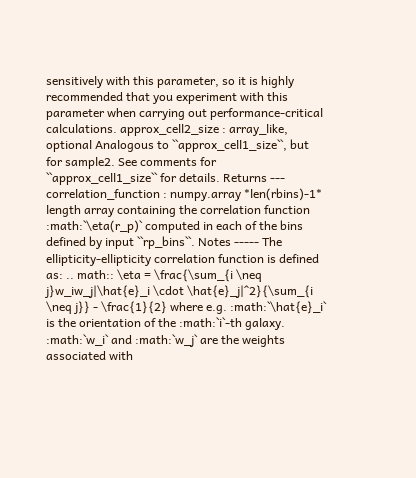sensitively with this parameter, so it is highly recommended that you experiment with this parameter when carrying out performance-critical calculations. approx_cell2_size : array_like, optional Analogous to ``approx_cell1_size``, but for sample2. See comments for ``approx_cell1_size`` for details. Returns --- correlation_function : numpy.array *len(rbins)-1* length array containing the correlation function :math:`\eta(r_p)` computed in each of the bins defined by input ``rp_bins``. Notes ----- The ellipticity-ellipticity correlation function is defined as: .. math:: \eta = \frac{\sum_{i \neq j}w_iw_j|\hat{e}_i \cdot \hat{e}_j|^2}{\sum_{i \neq j}} - \frac{1}{2} where e.g. :math:`\hat{e}_i` is the orientation of the :math:`i`-th galaxy. :math:`w_i` and :math:`w_j` are the weights associated with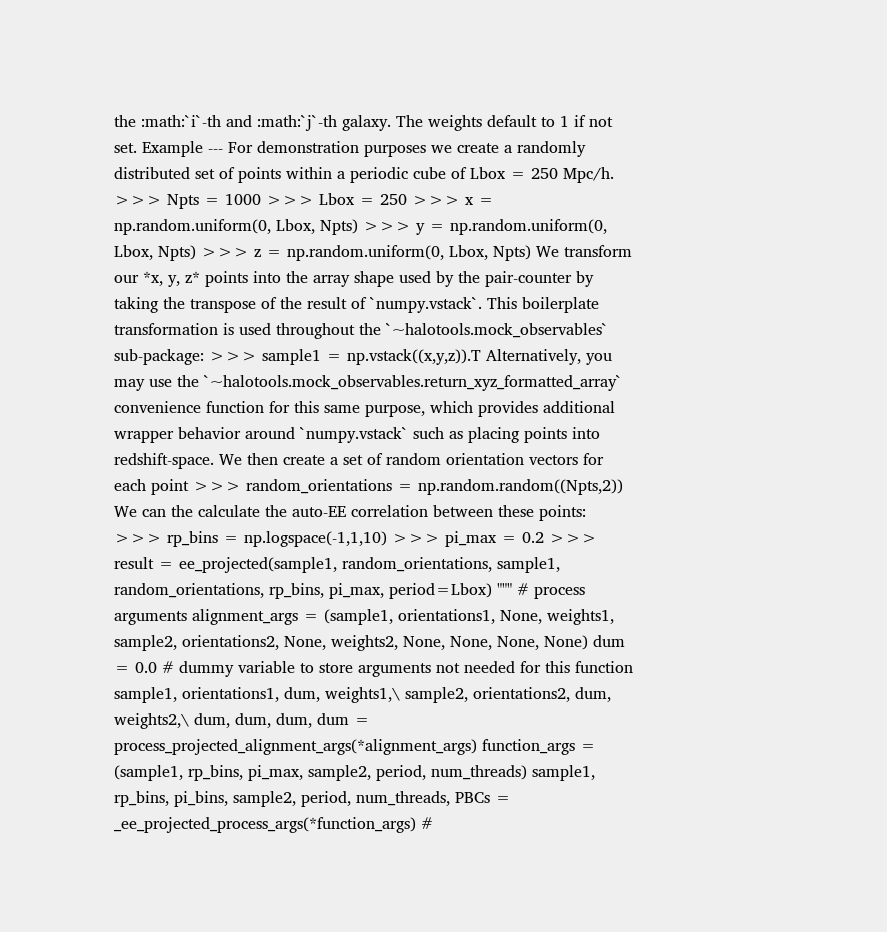the :math:`i`-th and :math:`j`-th galaxy. The weights default to 1 if not set. Example --- For demonstration purposes we create a randomly distributed set of points within a periodic cube of Lbox = 250 Mpc/h. >>> Npts = 1000 >>> Lbox = 250 >>> x = np.random.uniform(0, Lbox, Npts) >>> y = np.random.uniform(0, Lbox, Npts) >>> z = np.random.uniform(0, Lbox, Npts) We transform our *x, y, z* points into the array shape used by the pair-counter by taking the transpose of the result of `numpy.vstack`. This boilerplate transformation is used throughout the `~halotools.mock_observables` sub-package: >>> sample1 = np.vstack((x,y,z)).T Alternatively, you may use the `~halotools.mock_observables.return_xyz_formatted_array` convenience function for this same purpose, which provides additional wrapper behavior around `numpy.vstack` such as placing points into redshift-space. We then create a set of random orientation vectors for each point >>> random_orientations = np.random.random((Npts,2)) We can the calculate the auto-EE correlation between these points: >>> rp_bins = np.logspace(-1,1,10) >>> pi_max = 0.2 >>> result = ee_projected(sample1, random_orientations, sample1, random_orientations, rp_bins, pi_max, period=Lbox) """ # process arguments alignment_args = (sample1, orientations1, None, weights1, sample2, orientations2, None, weights2, None, None, None, None) dum = 0.0 # dummy variable to store arguments not needed for this function sample1, orientations1, dum, weights1,\ sample2, orientations2, dum, weights2,\ dum, dum, dum, dum = process_projected_alignment_args(*alignment_args) function_args = (sample1, rp_bins, pi_max, sample2, period, num_threads) sample1, rp_bins, pi_bins, sample2, period, num_threads, PBCs = _ee_projected_process_args(*function_args) #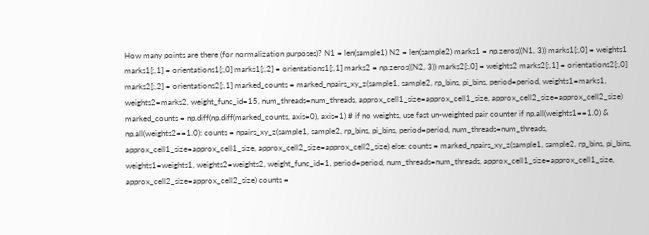How many points are there (for normalization purposes)? N1 = len(sample1) N2 = len(sample2) marks1 = np.zeros((N1, 3)) marks1[:,0] = weights1 marks1[:,1] = orientations1[:,0] marks1[:,2] = orientations1[:,1] marks2 = np.zeros((N2, 3)) marks2[:,0] = weights2 marks2[:,1] = orientations2[:,0] marks2[:,2] = orientations2[:,1] marked_counts = marked_npairs_xy_z(sample1, sample2, rp_bins, pi_bins, period=period, weights1=marks1, weights2=marks2, weight_func_id=15, num_threads=num_threads, approx_cell1_size=approx_cell1_size, approx_cell2_size=approx_cell2_size) marked_counts = np.diff(np.diff(marked_counts, axis=0), axis=1) # if no weights, use fast un-weighted pair counter if np.all(weights1==1.0) & np.all(weights2==1.0): counts = npairs_xy_z(sample1, sample2, rp_bins, pi_bins, period=period, num_threads=num_threads, approx_cell1_size=approx_cell1_size, approx_cell2_size=approx_cell2_size) else: counts = marked_npairs_xy_z(sample1, sample2, rp_bins, pi_bins, weights1=weights1, weights2=weights2, weight_func_id=1, period=period, num_threads=num_threads, approx_cell1_size=approx_cell1_size, approx_cell2_size=approx_cell2_size) counts =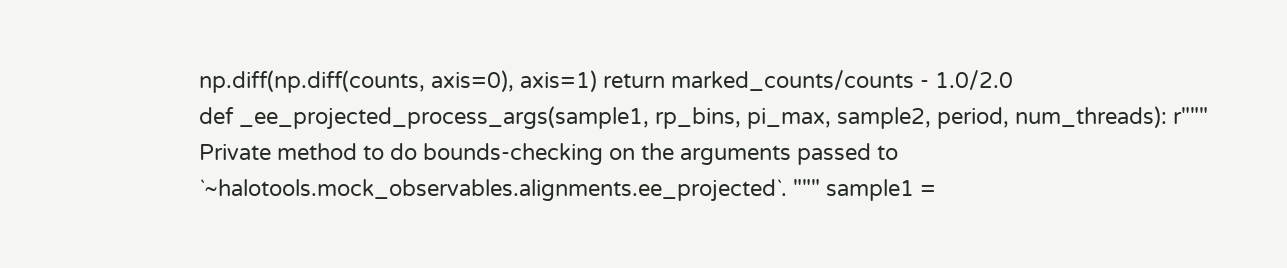np.diff(np.diff(counts, axis=0), axis=1) return marked_counts/counts - 1.0/2.0
def _ee_projected_process_args(sample1, rp_bins, pi_max, sample2, period, num_threads): r""" Private method to do bounds-checking on the arguments passed to `~halotools.mock_observables.alignments.ee_projected`. """ sample1 =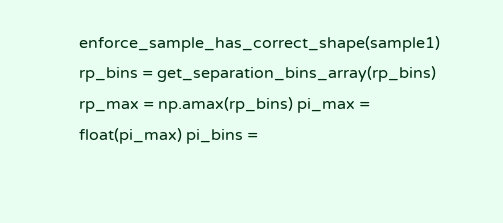enforce_sample_has_correct_shape(sample1) rp_bins = get_separation_bins_array(rp_bins) rp_max = np.amax(rp_bins) pi_max = float(pi_max) pi_bins =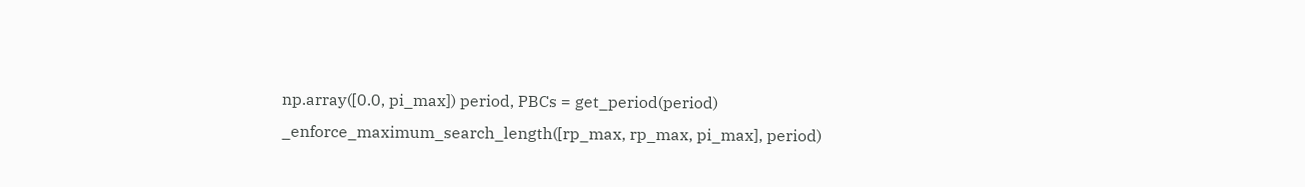np.array([0.0, pi_max]) period, PBCs = get_period(period) _enforce_maximum_search_length([rp_max, rp_max, pi_max], period)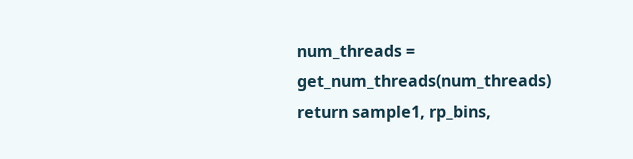num_threads = get_num_threads(num_threads) return sample1, rp_bins,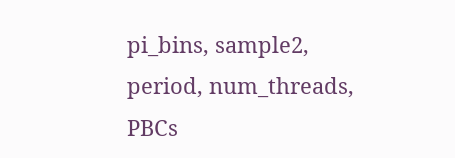pi_bins, sample2, period, num_threads, PBCs